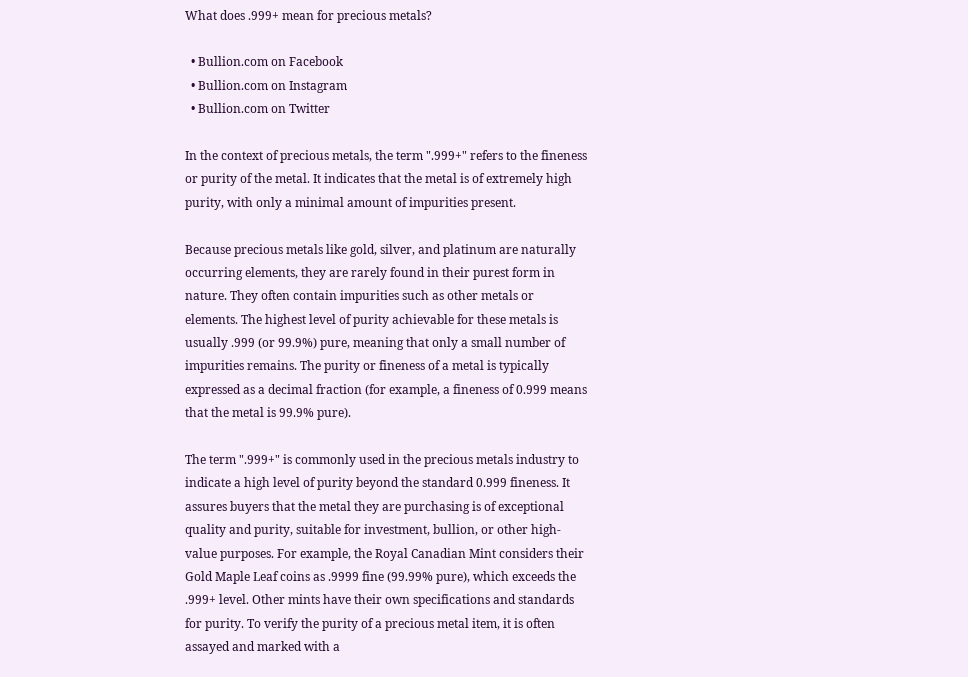What does .999+ mean for precious metals?

  • Bullion.com on Facebook
  • Bullion.com on Instagram
  • Bullion.com on Twitter

In the context of precious metals, the term ".999+" refers to the fineness or purity of the metal. It indicates that the metal is of extremely high purity, with only a minimal amount of impurities present.

Because precious metals like gold, silver, and platinum are naturally occurring elements, they are rarely found in their purest form in nature. They often contain impurities such as other metals or elements. The highest level of purity achievable for these metals is usually .999 (or 99.9%) pure, meaning that only a small number of impurities remains. The purity or fineness of a metal is typically expressed as a decimal fraction (for example, a fineness of 0.999 means that the metal is 99.9% pure).

The term ".999+" is commonly used in the precious metals industry to indicate a high level of purity beyond the standard 0.999 fineness. It assures buyers that the metal they are purchasing is of exceptional quality and purity, suitable for investment, bullion, or other high-value purposes. For example, the Royal Canadian Mint considers their Gold Maple Leaf coins as .9999 fine (99.99% pure), which exceeds the .999+ level. Other mints have their own specifications and standards for purity. To verify the purity of a precious metal item, it is often assayed and marked with a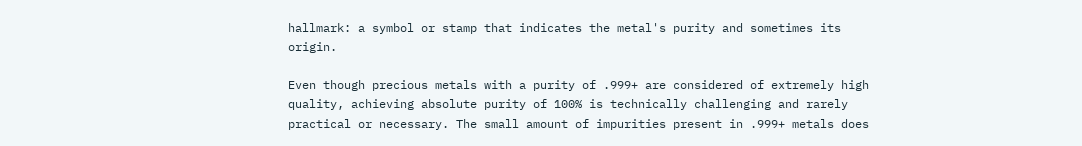hallmark: a symbol or stamp that indicates the metal's purity and sometimes its origin.

Even though precious metals with a purity of .999+ are considered of extremely high quality, achieving absolute purity of 100% is technically challenging and rarely practical or necessary. The small amount of impurities present in .999+ metals does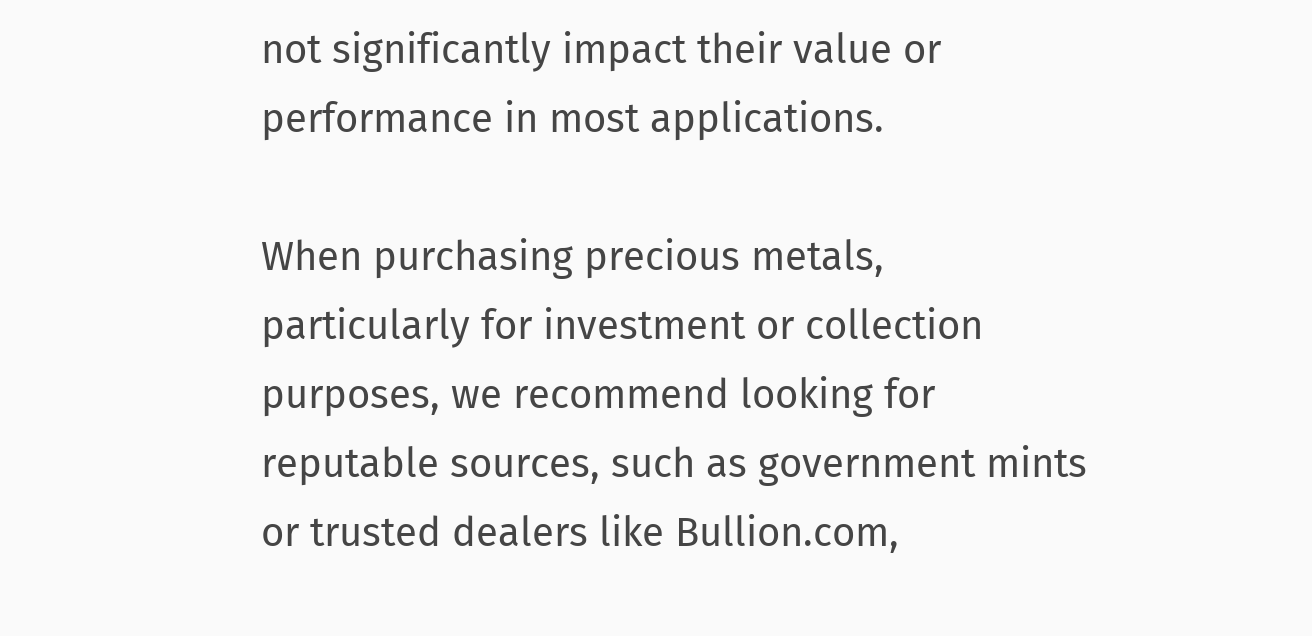not significantly impact their value or performance in most applications.

When purchasing precious metals, particularly for investment or collection purposes, we recommend looking for reputable sources, such as government mints or trusted dealers like Bullion.com,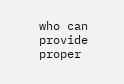who can provide proper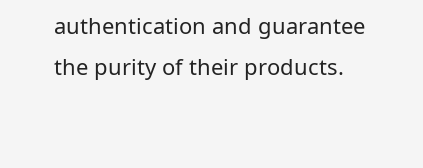authentication and guarantee the purity of their products.